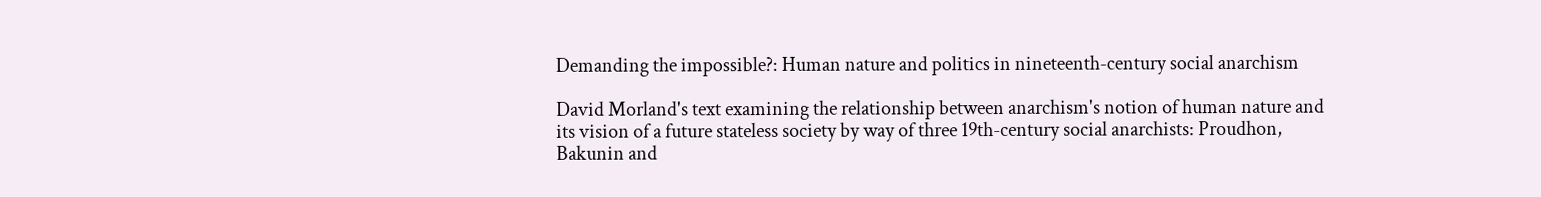Demanding the impossible?: Human nature and politics in nineteenth-century social anarchism

David Morland's text examining the relationship between anarchism's notion of human nature and its vision of a future stateless society by way of three 19th-century social anarchists: Proudhon, Bakunin and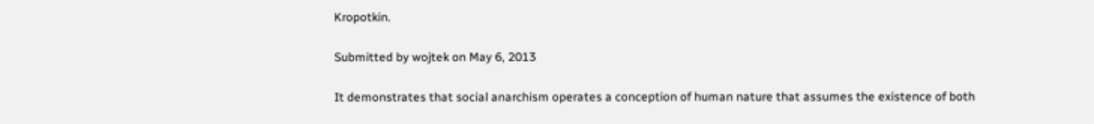Kropotkin.

Submitted by wojtek on May 6, 2013

It demonstrates that social anarchism operates a conception of human nature that assumes the existence of both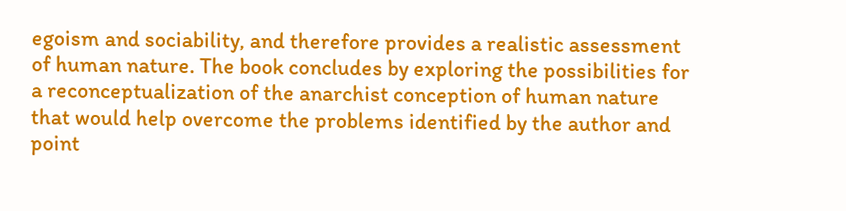egoism and sociability, and therefore provides a realistic assessment of human nature. The book concludes by exploring the possibilities for a reconceptualization of the anarchist conception of human nature that would help overcome the problems identified by the author and point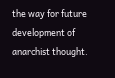the way for future development of anarchist thought.